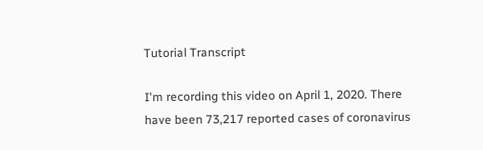Tutorial Transcript

I'm recording this video on April 1, 2020. There have been 73,217 reported cases of coronavirus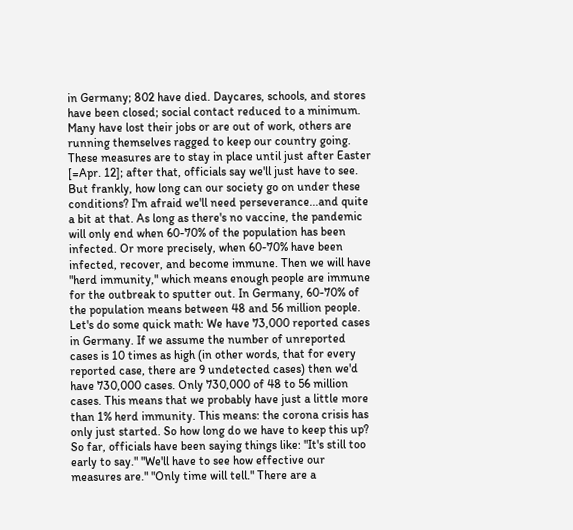in Germany; 802 have died. Daycares, schools, and stores have been closed; social contact reduced to a minimum. Many have lost their jobs or are out of work, others are running themselves ragged to keep our country going. These measures are to stay in place until just after Easter [=Apr. 12]; after that, officials say we'll just have to see. But frankly, how long can our society go on under these conditions? I'm afraid we'll need perseverance...and quite a bit at that. As long as there's no vaccine, the pandemic will only end when 60-70% of the population has been infected. Or more precisely, when 60-70% have been infected, recover, and become immune. Then we will have "herd immunity," which means enough people are immune for the outbreak to sputter out. In Germany, 60-70% of the population means between 48 and 56 million people. Let's do some quick math: We have 73,000 reported cases in Germany. If we assume the number of unreported cases is 10 times as high (in other words, that for every reported case, there are 9 undetected cases) then we'd have 730,000 cases. Only 730,000 of 48 to 56 million cases. This means that we probably have just a little more than 1% herd immunity. This means: the corona crisis has only just started. So how long do we have to keep this up? So far, officials have been saying things like: "It's still too early to say." "We'll have to see how effective our measures are." "Only time will tell." There are a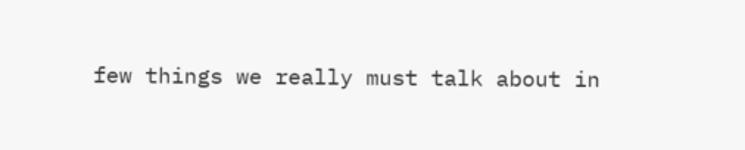few things we really must talk about in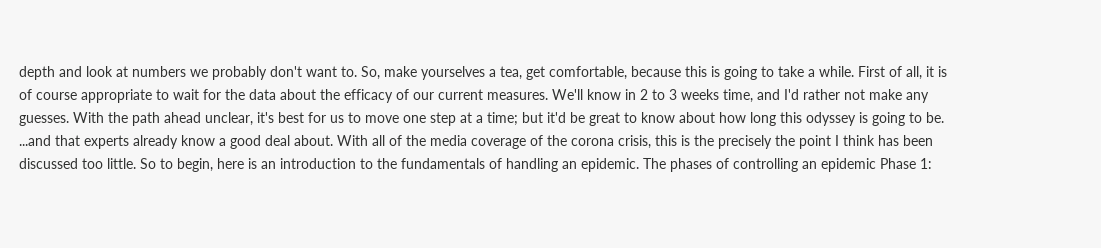depth and look at numbers we probably don't want to. So, make yourselves a tea, get comfortable, because this is going to take a while. First of all, it is of course appropriate to wait for the data about the efficacy of our current measures. We'll know in 2 to 3 weeks time, and I'd rather not make any guesses. With the path ahead unclear, it's best for us to move one step at a time; but it'd be great to know about how long this odyssey is going to be. ...and that experts already know a good deal about. With all of the media coverage of the corona crisis, this is the precisely the point I think has been discussed too little. So to begin, here is an introduction to the fundamentals of handling an epidemic. The phases of controlling an epidemic Phase 1: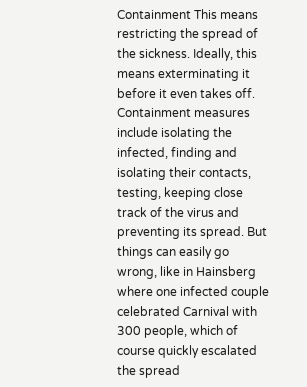Containment This means restricting the spread of the sickness. Ideally, this means exterminating it before it even takes off. Containment measures include isolating the infected, finding and isolating their contacts, testing, keeping close track of the virus and preventing its spread. But things can easily go wrong, like in Hainsberg where one infected couple celebrated Carnival with 300 people, which of course quickly escalated the spread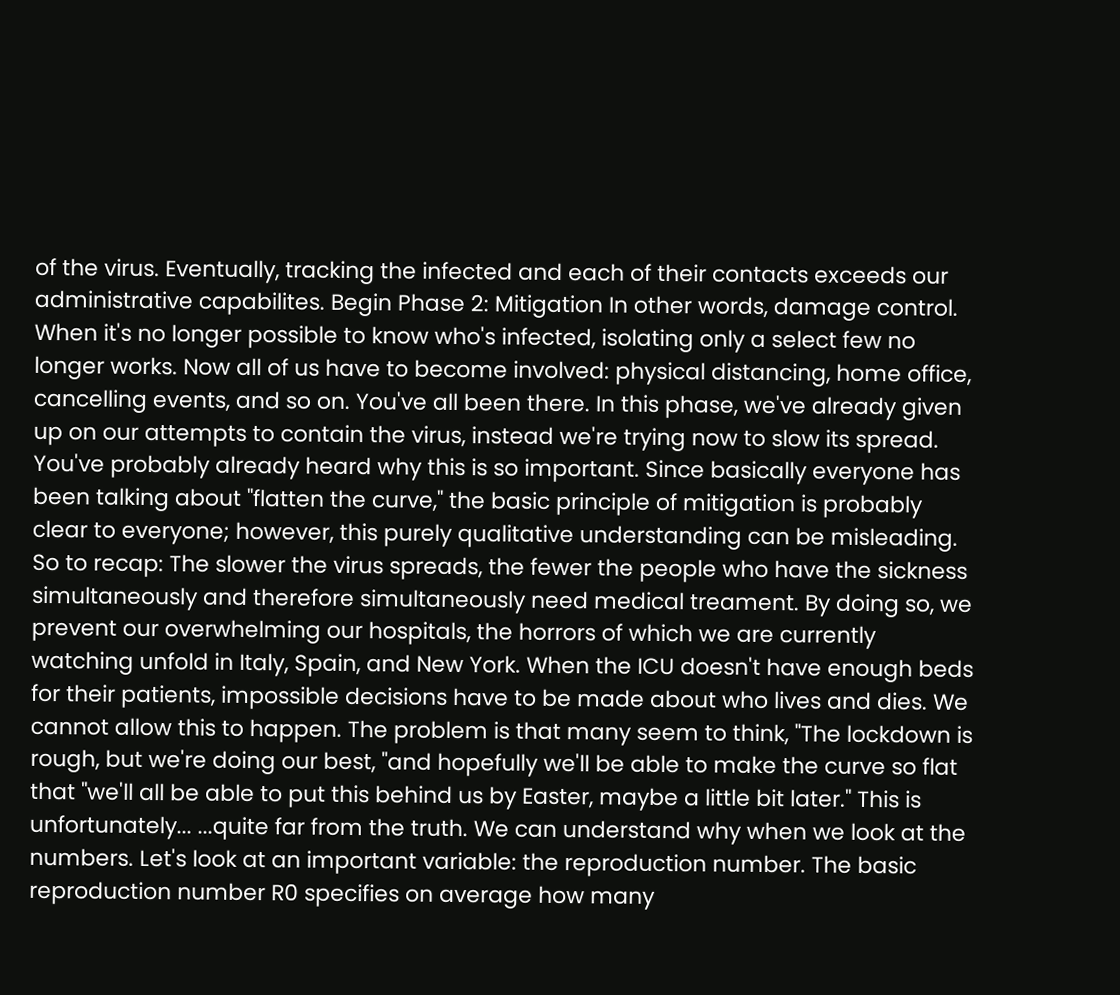of the virus. Eventually, tracking the infected and each of their contacts exceeds our administrative capabilites. Begin Phase 2: Mitigation In other words, damage control. When it's no longer possible to know who's infected, isolating only a select few no longer works. Now all of us have to become involved: physical distancing, home office, cancelling events, and so on. You've all been there. In this phase, we've already given up on our attempts to contain the virus, instead we're trying now to slow its spread. You've probably already heard why this is so important. Since basically everyone has been talking about "flatten the curve," the basic principle of mitigation is probably clear to everyone; however, this purely qualitative understanding can be misleading. So to recap: The slower the virus spreads, the fewer the people who have the sickness simultaneously and therefore simultaneously need medical treament. By doing so, we prevent our overwhelming our hospitals, the horrors of which we are currently watching unfold in Italy, Spain, and New York. When the ICU doesn't have enough beds for their patients, impossible decisions have to be made about who lives and dies. We cannot allow this to happen. The problem is that many seem to think, "The lockdown is rough, but we're doing our best, "and hopefully we'll be able to make the curve so flat that "we'll all be able to put this behind us by Easter, maybe a little bit later." This is unfortunately... ...quite far from the truth. We can understand why when we look at the numbers. Let's look at an important variable: the reproduction number. The basic reproduction number R0 specifies on average how many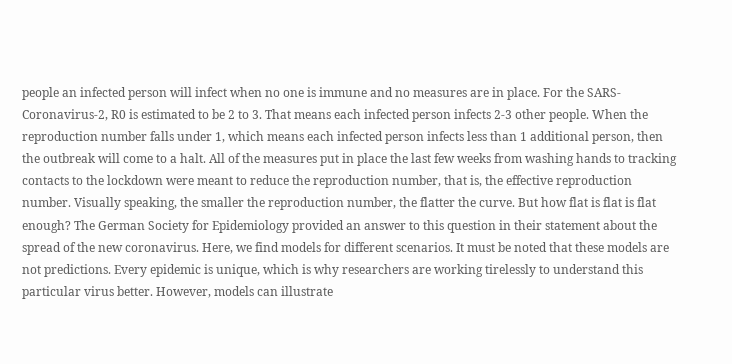people an infected person will infect when no one is immune and no measures are in place. For the SARS-Coronavirus-2, R0 is estimated to be 2 to 3. That means each infected person infects 2-3 other people. When the reproduction number falls under 1, which means each infected person infects less than 1 additional person, then the outbreak will come to a halt. All of the measures put in place the last few weeks from washing hands to tracking contacts to the lockdown were meant to reduce the reproduction number, that is, the effective reproduction number. Visually speaking, the smaller the reproduction number, the flatter the curve. But how flat is flat is flat enough? The German Society for Epidemiology provided an answer to this question in their statement about the spread of the new coronavirus. Here, we find models for different scenarios. It must be noted that these models are not predictions. Every epidemic is unique, which is why researchers are working tirelessly to understand this particular virus better. However, models can illustrate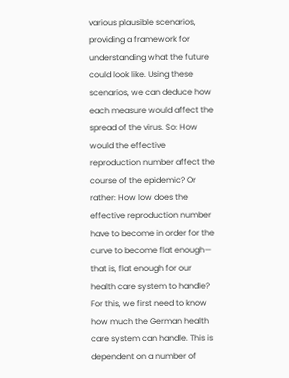various plausible scenarios, providing a framework for understanding what the future could look like. Using these scenarios, we can deduce how each measure would affect the spread of the virus. So: How would the effective reproduction number affect the course of the epidemic? Or rather: How low does the effective reproduction number have to become in order for the curve to become flat enough— that is, flat enough for our health care system to handle? For this, we first need to know how much the German health care system can handle. This is dependent on a number of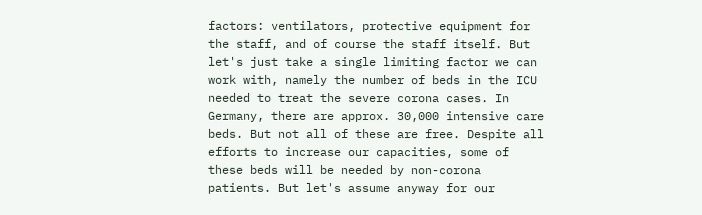factors: ventilators, protective equipment for the staff, and of course the staff itself. But let's just take a single limiting factor we can work with, namely the number of beds in the ICU needed to treat the severe corona cases. In Germany, there are approx. 30,000 intensive care beds. But not all of these are free. Despite all efforts to increase our capacities, some of these beds will be needed by non-corona patients. But let's assume anyway for our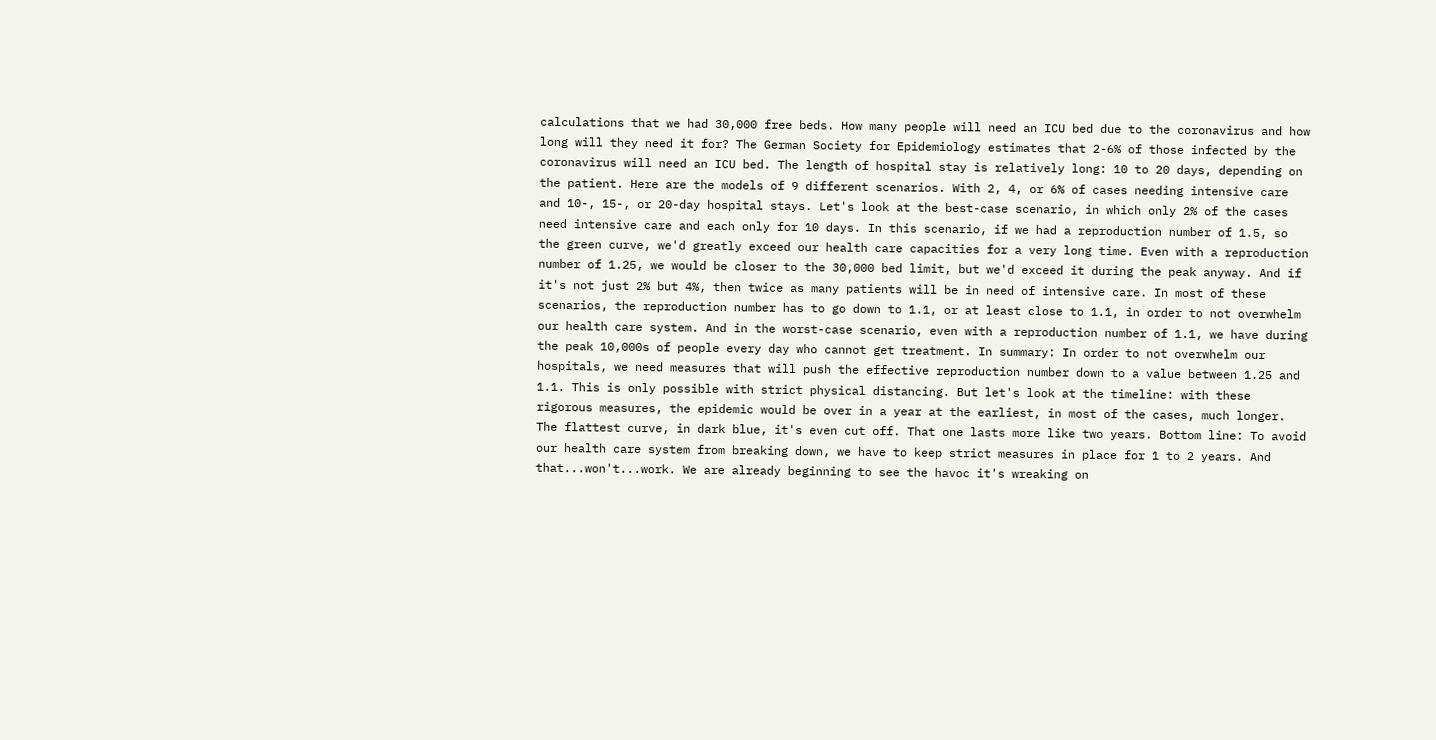calculations that we had 30,000 free beds. How many people will need an ICU bed due to the coronavirus and how long will they need it for? The German Society for Epidemiology estimates that 2-6% of those infected by the coronavirus will need an ICU bed. The length of hospital stay is relatively long: 10 to 20 days, depending on the patient. Here are the models of 9 different scenarios. With 2, 4, or 6% of cases needing intensive care and 10-, 15-, or 20-day hospital stays. Let's look at the best-case scenario, in which only 2% of the cases need intensive care and each only for 10 days. In this scenario, if we had a reproduction number of 1.5, so the green curve, we'd greatly exceed our health care capacities for a very long time. Even with a reproduction number of 1.25, we would be closer to the 30,000 bed limit, but we'd exceed it during the peak anyway. And if it's not just 2% but 4%, then twice as many patients will be in need of intensive care. In most of these scenarios, the reproduction number has to go down to 1.1, or at least close to 1.1, in order to not overwhelm our health care system. And in the worst-case scenario, even with a reproduction number of 1.1, we have during the peak 10,000s of people every day who cannot get treatment. In summary: In order to not overwhelm our hospitals, we need measures that will push the effective reproduction number down to a value between 1.25 and 1.1. This is only possible with strict physical distancing. But let's look at the timeline: with these rigorous measures, the epidemic would be over in a year at the earliest, in most of the cases, much longer. The flattest curve, in dark blue, it's even cut off. That one lasts more like two years. Bottom line: To avoid our health care system from breaking down, we have to keep strict measures in place for 1 to 2 years. And that...won't...work. We are already beginning to see the havoc it's wreaking on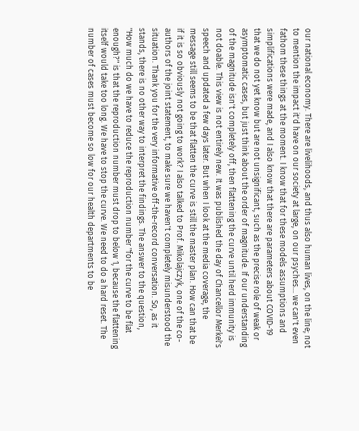our national economy. There are livelihoods, and thus also human lives, on the line; not to mention the impact it'd have on our society at large, on our psyches... we can't even fathom these things at the moment. I know that for these models assumptions and simplifications were made, and I also know that there are parameters about COVID-19 that we do not yet know but are not unsignificant, such as the precise role of weak or asymptomatic cases, but just think about the order of magnitude. If our understanding of the magnitude isn't completely off, then flattening the curve until herd immunity is not doable. This view is not entirely new. It was published the day of Chancellor Merkel's speech and updated a few days later. But when I look at the media coverage, the message still seems to be that flatten the curve is still the master plan. How can that be if it is so obviously not going to work? I also talked to Prof. Mikolajczyk, one of the co-authors of the joint statement, to make sure we haven't completely misunderstood the situation. Thank you for the very informative off-the-record conversation. So, as it stands, there is no other way to interpret the findings. The answer to the question, "How much do we have to reduce the reproduction number "for the curve to be flat enough?" is that the reproduction number must drop to below 1, because the flattening itself would take too long. We have to stop the curve. We need to do a hard reset. The number of cases must become so low for our health departments to be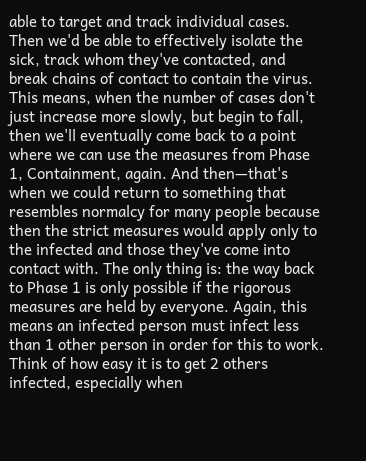able to target and track individual cases. Then we'd be able to effectively isolate the sick, track whom they've contacted, and break chains of contact to contain the virus. This means, when the number of cases don't just increase more slowly, but begin to fall, then we'll eventually come back to a point where we can use the measures from Phase 1, Containment, again. And then—that's when we could return to something that resembles normalcy for many people because then the strict measures would apply only to the infected and those they've come into contact with. The only thing is: the way back to Phase 1 is only possible if the rigorous measures are held by everyone. Again, this means an infected person must infect less than 1 other person in order for this to work. Think of how easy it is to get 2 others infected, especially when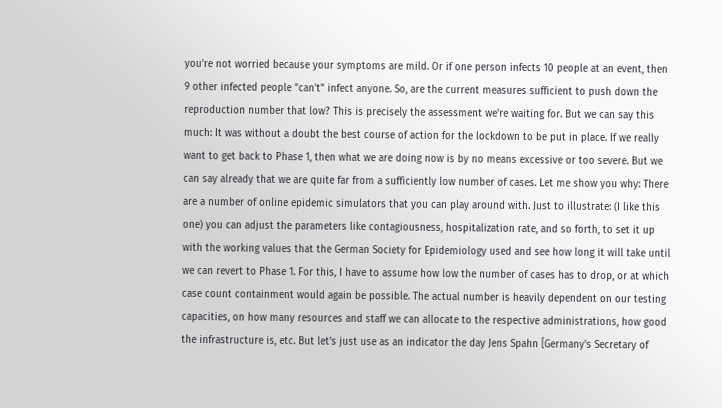you're not worried because your symptoms are mild. Or if one person infects 10 people at an event, then 9 other infected people "can't" infect anyone. So, are the current measures sufficient to push down the reproduction number that low? This is precisely the assessment we're waiting for. But we can say this much: It was without a doubt the best course of action for the lockdown to be put in place. If we really want to get back to Phase 1, then what we are doing now is by no means excessive or too severe. But we can say already that we are quite far from a sufficiently low number of cases. Let me show you why: There are a number of online epidemic simulators that you can play around with. Just to illustrate: (I like this one) you can adjust the parameters like contagiousness, hospitalization rate, and so forth, to set it up with the working values that the German Society for Epidemiology used and see how long it will take until we can revert to Phase 1. For this, I have to assume how low the number of cases has to drop, or at which case count containment would again be possible. The actual number is heavily dependent on our testing capacities, on how many resources and staff we can allocate to the respective administrations, how good the infrastructure is, etc. But let's just use as an indicator the day Jens Spahn [Germany's Secretary of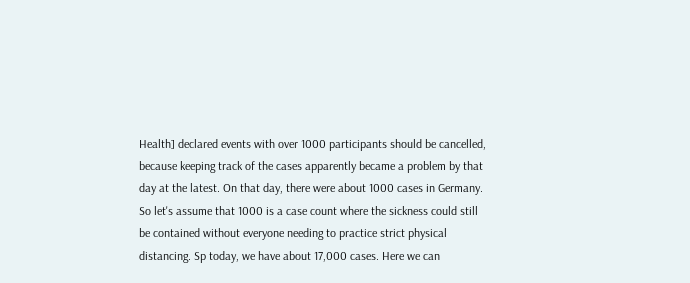Health] declared events with over 1000 participants should be cancelled, because keeping track of the cases apparently became a problem by that day at the latest. On that day, there were about 1000 cases in Germany. So let's assume that 1000 is a case count where the sickness could still be contained without everyone needing to practice strict physical distancing. Sp today, we have about 17,000 cases. Here we can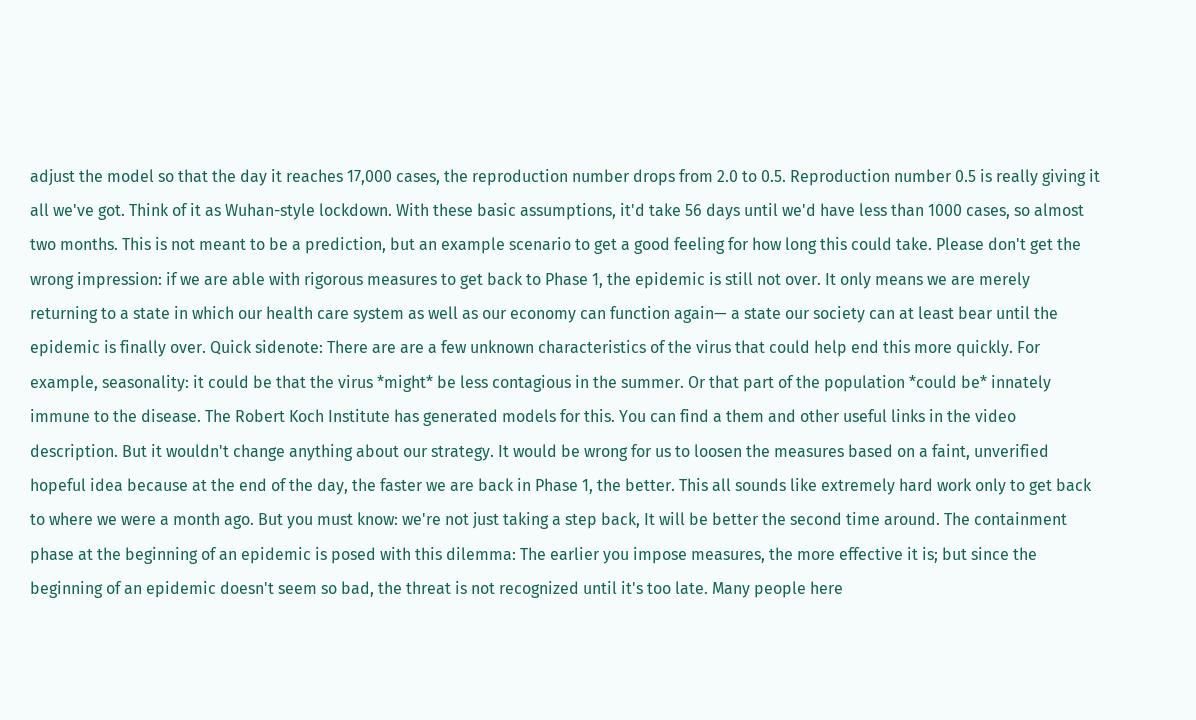adjust the model so that the day it reaches 17,000 cases, the reproduction number drops from 2.0 to 0.5. Reproduction number 0.5 is really giving it all we've got. Think of it as Wuhan-style lockdown. With these basic assumptions, it'd take 56 days until we'd have less than 1000 cases, so almost two months. This is not meant to be a prediction, but an example scenario to get a good feeling for how long this could take. Please don't get the wrong impression: if we are able with rigorous measures to get back to Phase 1, the epidemic is still not over. It only means we are merely returning to a state in which our health care system as well as our economy can function again— a state our society can at least bear until the epidemic is finally over. Quick sidenote: There are are a few unknown characteristics of the virus that could help end this more quickly. For example, seasonality: it could be that the virus *might* be less contagious in the summer. Or that part of the population *could be* innately immune to the disease. The Robert Koch Institute has generated models for this. You can find a them and other useful links in the video description. But it wouldn't change anything about our strategy. It would be wrong for us to loosen the measures based on a faint, unverified hopeful idea because at the end of the day, the faster we are back in Phase 1, the better. This all sounds like extremely hard work only to get back to where we were a month ago. But you must know: we're not just taking a step back, It will be better the second time around. The containment phase at the beginning of an epidemic is posed with this dilemma: The earlier you impose measures, the more effective it is; but since the beginning of an epidemic doesn't seem so bad, the threat is not recognized until it's too late. Many people here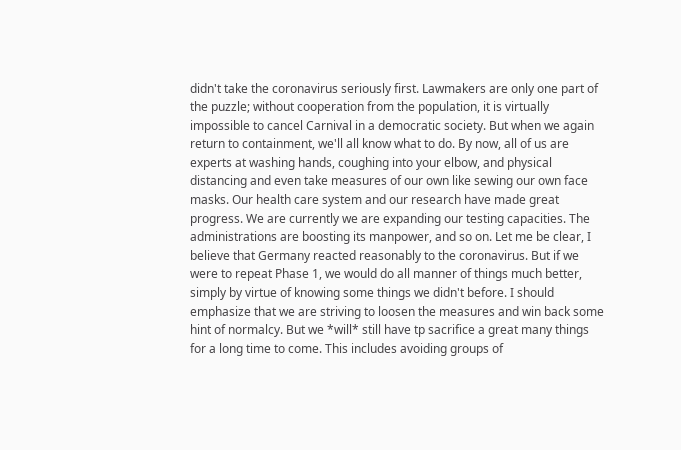didn't take the coronavirus seriously first. Lawmakers are only one part of the puzzle; without cooperation from the population, it is virtually impossible to cancel Carnival in a democratic society. But when we again return to containment, we'll all know what to do. By now, all of us are experts at washing hands, coughing into your elbow, and physical distancing and even take measures of our own like sewing our own face masks. Our health care system and our research have made great progress. We are currently we are expanding our testing capacities. The administrations are boosting its manpower, and so on. Let me be clear, I believe that Germany reacted reasonably to the coronavirus. But if we were to repeat Phase 1, we would do all manner of things much better, simply by virtue of knowing some things we didn't before. I should emphasize that we are striving to loosen the measures and win back some hint of normalcy. But we *will* still have tp sacrifice a great many things for a long time to come. This includes avoiding groups of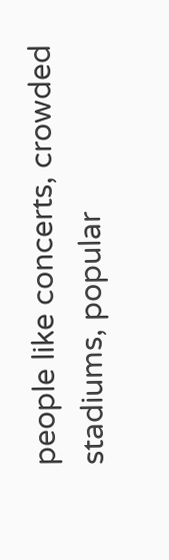people like concerts, crowded stadiums, popular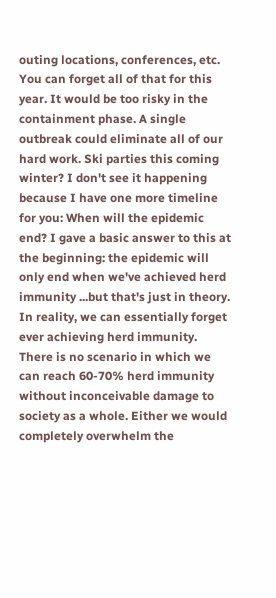outing locations, conferences, etc. You can forget all of that for this year. It would be too risky in the containment phase. A single outbreak could eliminate all of our hard work. Ski parties this coming winter? I don't see it happening because I have one more timeline for you: When will the epidemic end? I gave a basic answer to this at the beginning: the epidemic will only end when we've achieved herd immunity ...but that's just in theory. In reality, we can essentially forget ever achieving herd immunity. There is no scenario in which we can reach 60-70% herd immunity without inconceivable damage to society as a whole. Either we would completely overwhelm the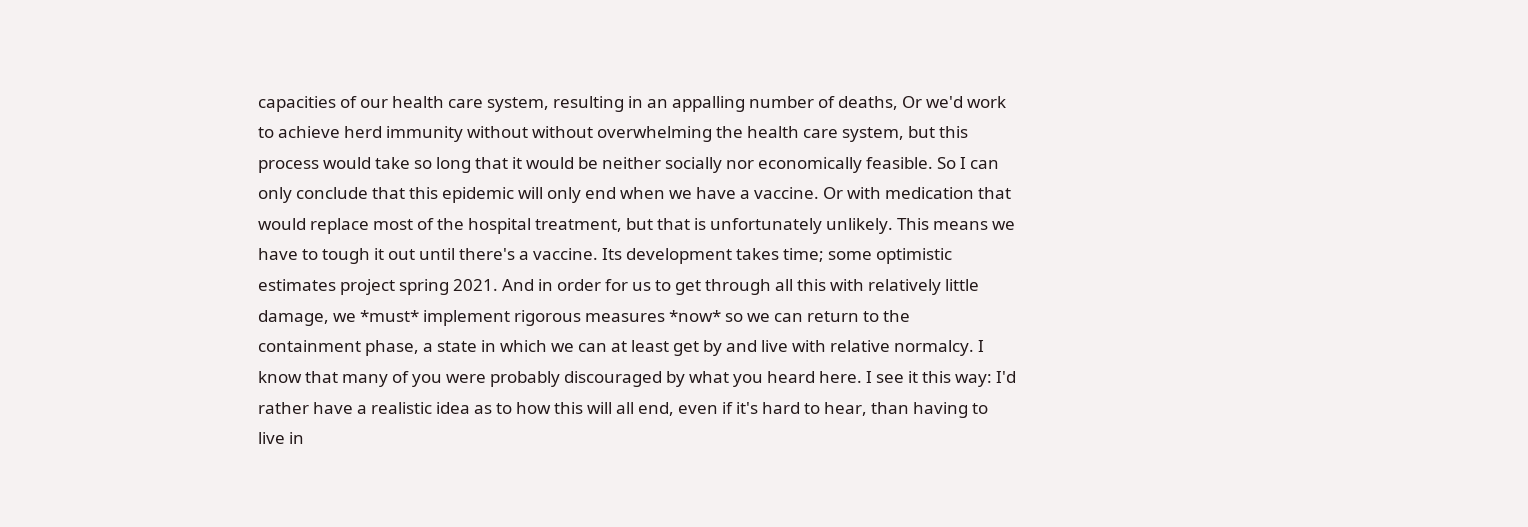capacities of our health care system, resulting in an appalling number of deaths, Or we'd work to achieve herd immunity without without overwhelming the health care system, but this process would take so long that it would be neither socially nor economically feasible. So I can only conclude that this epidemic will only end when we have a vaccine. Or with medication that would replace most of the hospital treatment, but that is unfortunately unlikely. This means we have to tough it out until there's a vaccine. Its development takes time; some optimistic estimates project spring 2021. And in order for us to get through all this with relatively little damage, we *must* implement rigorous measures *now* so we can return to the containment phase, a state in which we can at least get by and live with relative normalcy. I know that many of you were probably discouraged by what you heard here. I see it this way: I'd rather have a realistic idea as to how this will all end, even if it's hard to hear, than having to live in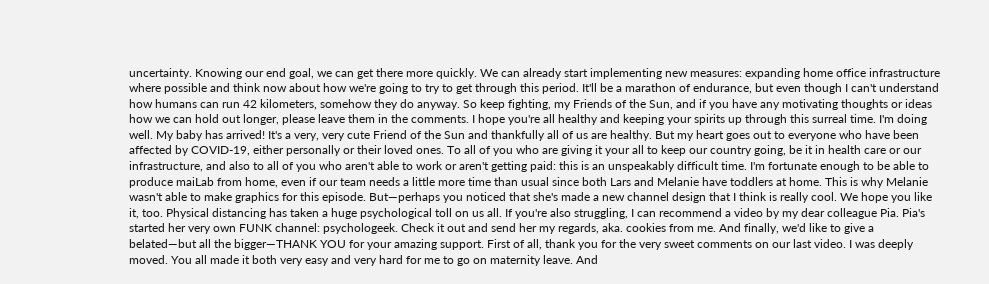uncertainty. Knowing our end goal, we can get there more quickly. We can already start implementing new measures: expanding home office infrastructure where possible and think now about how we're going to try to get through this period. It'll be a marathon of endurance, but even though I can't understand how humans can run 42 kilometers, somehow they do anyway. So keep fighting, my Friends of the Sun, and if you have any motivating thoughts or ideas how we can hold out longer, please leave them in the comments. I hope you're all healthy and keeping your spirits up through this surreal time. I'm doing well. My baby has arrived! It's a very, very cute Friend of the Sun and thankfully all of us are healthy. But my heart goes out to everyone who have been affected by COVID-19, either personally or their loved ones. To all of you who are giving it your all to keep our country going, be it in health care or our infrastructure, and also to all of you who aren't able to work or aren't getting paid: this is an unspeakably difficult time. I'm fortunate enough to be able to produce maiLab from home, even if our team needs a little more time than usual since both Lars and Melanie have toddlers at home. This is why Melanie wasn't able to make graphics for this episode. But—perhaps you noticed that she's made a new channel design that I think is really cool. We hope you like it, too. Physical distancing has taken a huge psychological toll on us all. If you're also struggling, I can recommend a video by my dear colleague Pia. Pia's started her very own FUNK channel: psychologeek. Check it out and send her my regards, aka. cookies from me. And finally, we'd like to give a belated—but all the bigger—THANK YOU for your amazing support. First of all, thank you for the very sweet comments on our last video. I was deeply moved. You all made it both very easy and very hard for me to go on maternity leave. And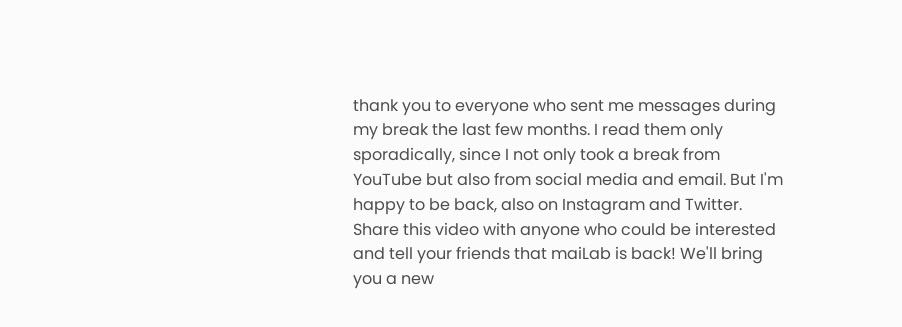thank you to everyone who sent me messages during my break the last few months. I read them only sporadically, since I not only took a break from YouTube but also from social media and email. But I'm happy to be back, also on Instagram and Twitter. Share this video with anyone who could be interested and tell your friends that maiLab is back! We'll bring you a new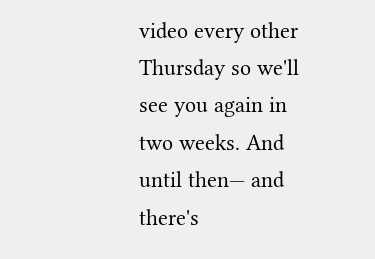video every other Thursday so we'll see you again in two weeks. And until then— and there's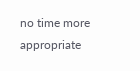no time more appropriate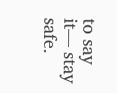to say it— stay safe.